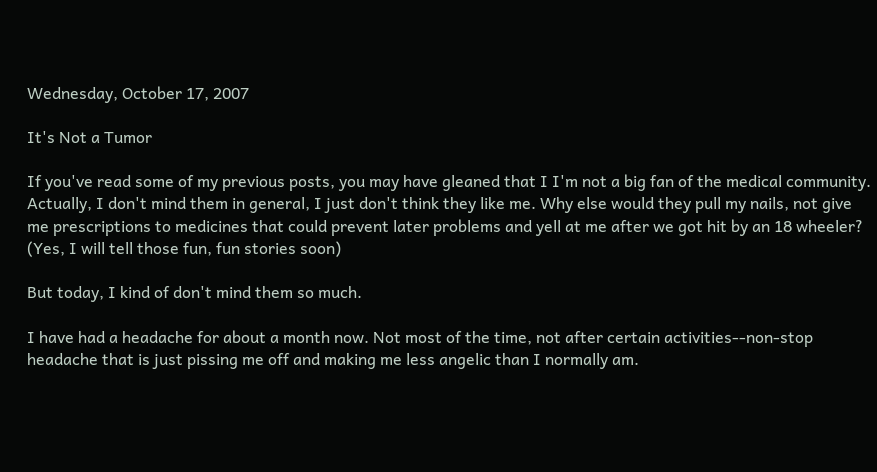Wednesday, October 17, 2007

It's Not a Tumor

If you've read some of my previous posts, you may have gleaned that I I'm not a big fan of the medical community. Actually, I don't mind them in general, I just don't think they like me. Why else would they pull my nails, not give me prescriptions to medicines that could prevent later problems and yell at me after we got hit by an 18 wheeler? (Yes, I will tell those fun, fun stories soon)

But today, I kind of don't mind them so much.

I have had a headache for about a month now. Not most of the time, not after certain activities--non-stop headache that is just pissing me off and making me less angelic than I normally am.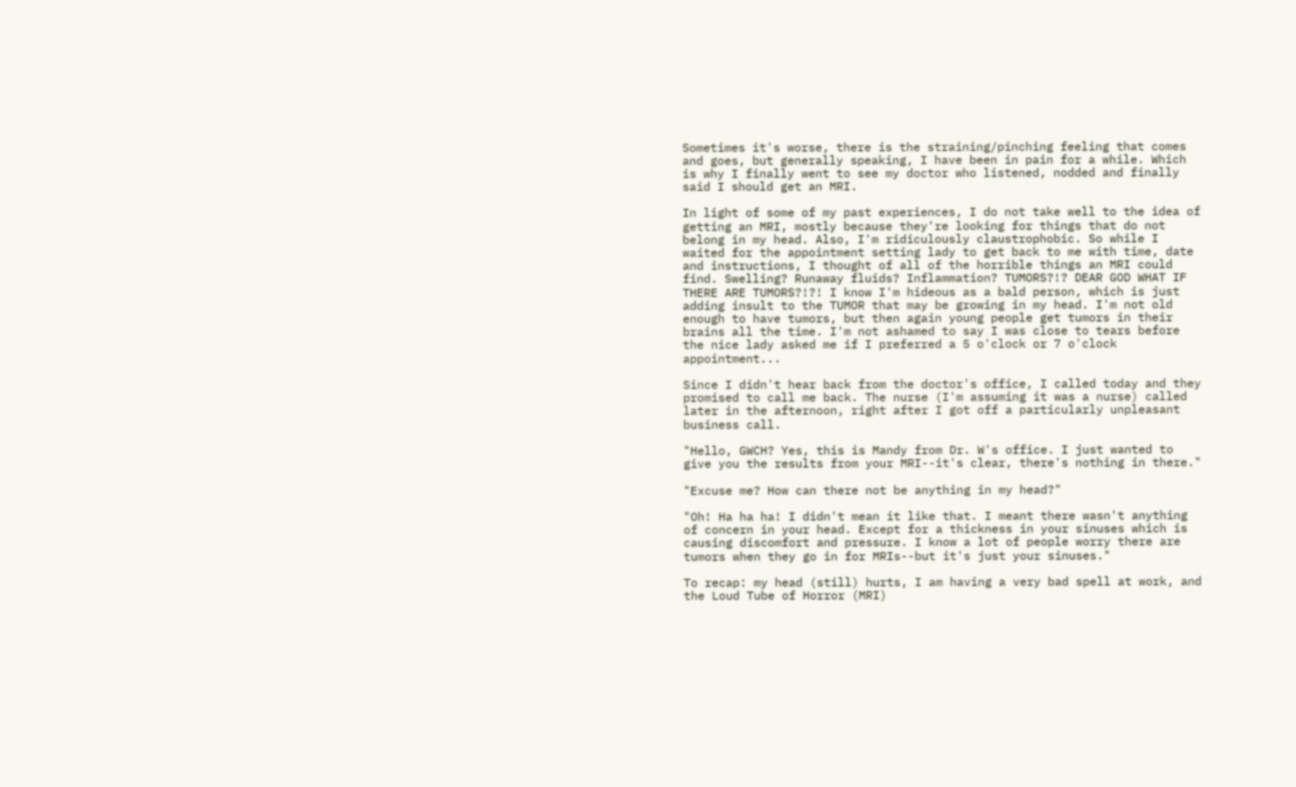Sometimes it's worse, there is the straining/pinching feeling that comes and goes, but generally speaking, I have been in pain for a while. Which is why I finally went to see my doctor who listened, nodded and finally said I should get an MRI.

In light of some of my past experiences, I do not take well to the idea of getting an MRI, mostly because they're looking for things that do not belong in my head. Also, I'm ridiculously claustrophobic. So while I waited for the appointment setting lady to get back to me with time, date and instructions, I thought of all of the horrible things an MRI could find. Swelling? Runaway fluids? Inflammation? TUMORS?!? DEAR GOD WHAT IF THERE ARE TUMORS?!?! I know I'm hideous as a bald person, which is just adding insult to the TUMOR that may be growing in my head. I'm not old enough to have tumors, but then again young people get tumors in their brains all the time. I'm not ashamed to say I was close to tears before the nice lady asked me if I preferred a 5 o'clock or 7 o'clock appointment...

Since I didn't hear back from the doctor's office, I called today and they promised to call me back. The nurse (I'm assuming it was a nurse) called later in the afternoon, right after I got off a particularly unpleasant business call.

"Hello, GWCH? Yes, this is Mandy from Dr. W's office. I just wanted to give you the results from your MRI--it's clear, there's nothing in there."

"Excuse me? How can there not be anything in my head?"

"Oh! Ha ha ha! I didn't mean it like that. I meant there wasn't anything of concern in your head. Except for a thickness in your sinuses which is causing discomfort and pressure. I know a lot of people worry there are tumors when they go in for MRIs--but it's just your sinuses."

To recap: my head (still) hurts, I am having a very bad spell at work, and the Loud Tube of Horror (MRI)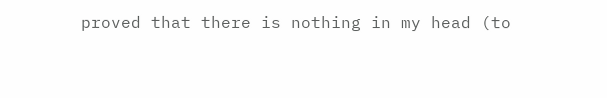proved that there is nothing in my head (to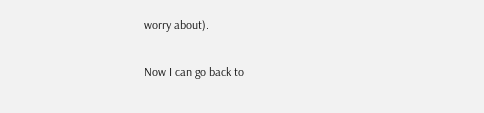worry about).

Now I can go back to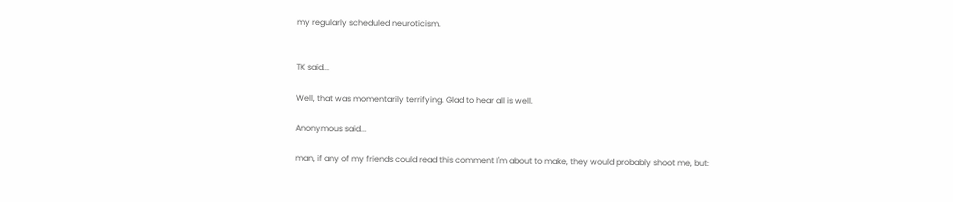my regularly scheduled neuroticism.


TK said...

Well, that was momentarily terrifying. Glad to hear all is well.

Anonymous said...

man, if any of my friends could read this comment I'm about to make, they would probably shoot me, but: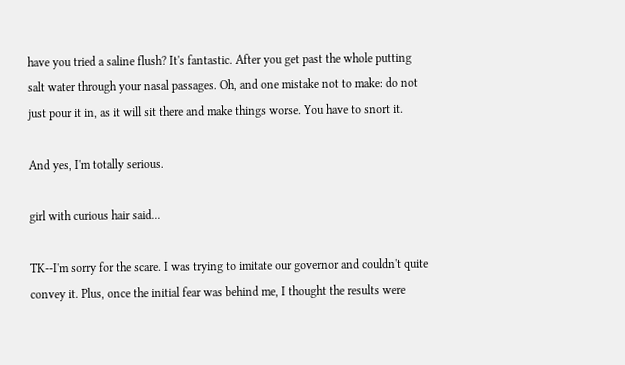have you tried a saline flush? It's fantastic. After you get past the whole putting salt water through your nasal passages. Oh, and one mistake not to make: do not just pour it in, as it will sit there and make things worse. You have to snort it.

And yes, I'm totally serious.

girl with curious hair said...

TK--I'm sorry for the scare. I was trying to imitate our governor and couldn't quite convey it. Plus, once the initial fear was behind me, I thought the results were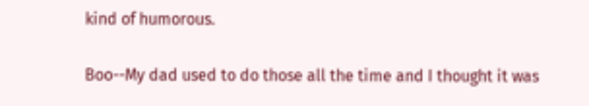kind of humorous.

Boo--My dad used to do those all the time and I thought it was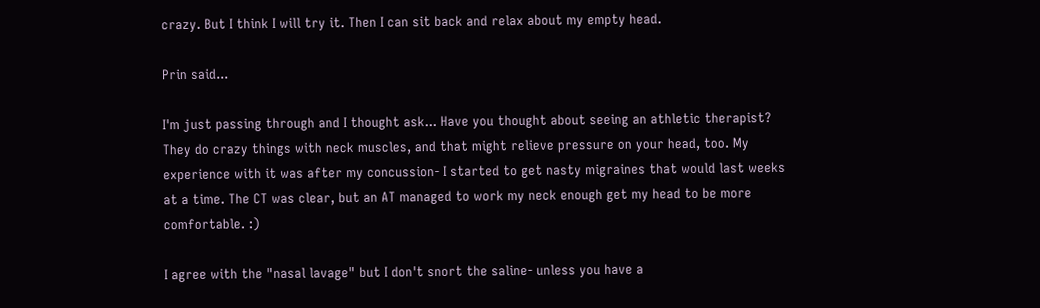crazy. But I think I will try it. Then I can sit back and relax about my empty head.

Prin said...

I'm just passing through and I thought ask... Have you thought about seeing an athletic therapist? They do crazy things with neck muscles, and that might relieve pressure on your head, too. My experience with it was after my concussion- I started to get nasty migraines that would last weeks at a time. The CT was clear, but an AT managed to work my neck enough get my head to be more comfortable. :)

I agree with the "nasal lavage" but I don't snort the saline- unless you have a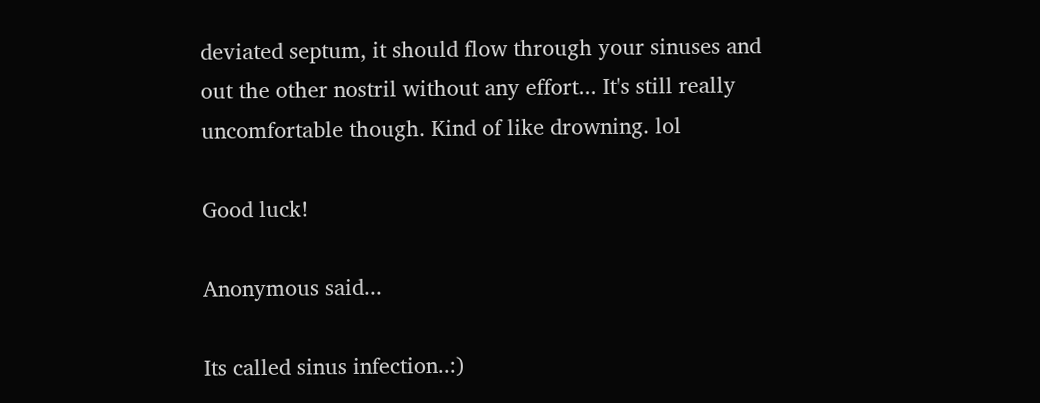deviated septum, it should flow through your sinuses and out the other nostril without any effort... It's still really uncomfortable though. Kind of like drowning. lol

Good luck!

Anonymous said...

Its called sinus infection..:)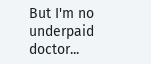But I'm no underpaid doctor...